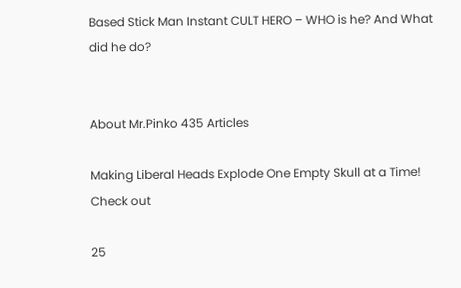Based Stick Man Instant CULT HERO – WHO is he? And What did he do?


About Mr.Pinko 435 Articles

Making Liberal Heads Explode One Empty Skull at a Time!
Check out

25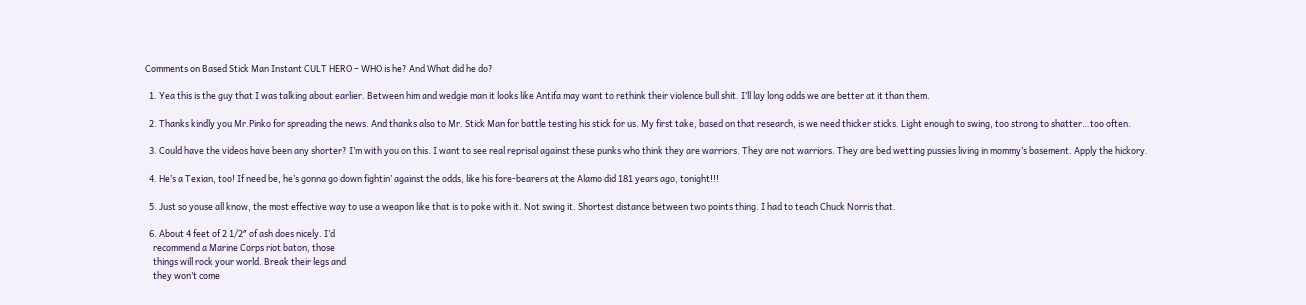Comments on Based Stick Man Instant CULT HERO – WHO is he? And What did he do?

  1. Yea this is the guy that I was talking about earlier. Between him and wedgie man it looks like Antifa may want to rethink their violence bull shit. I’ll lay long odds we are better at it than them.

  2. Thanks kindly you Mr.Pinko for spreading the news. And thanks also to Mr. Stick Man for battle testing his stick for us. My first take, based on that research, is we need thicker sticks. Light enough to swing, too strong to shatter…too often.

  3. Could have the videos have been any shorter? I’m with you on this. I want to see real reprisal against these punks who think they are warriors. They are not warriors. They are bed wetting pussies living in mommy’s basement. Apply the hickory.

  4. He’s a Texian, too! If need be, he’s gonna go down fightin’ against the odds, like his fore-bearers at the Alamo did 181 years ago, tonight!!!

  5. Just so youse all know, the most effective way to use a weapon like that is to poke with it. Not swing it. Shortest distance between two points thing. I had to teach Chuck Norris that.

  6. About 4 feet of 2 1/2″ of ash does nicely. I’d
    recommend a Marine Corps riot baton, those
    things will rock your world. Break their legs and
    they won’t come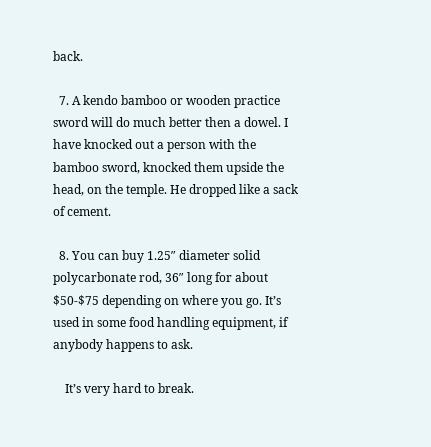back.

  7. A kendo bamboo or wooden practice sword will do much better then a dowel. I have knocked out a person with the bamboo sword, knocked them upside the head, on the temple. He dropped like a sack of cement.

  8. You can buy 1.25″ diameter solid polycarbonate rod, 36″ long for about $50-$75 depending on where you go. It’s used in some food handling equipment, if anybody happens to ask.

    It’s very hard to break.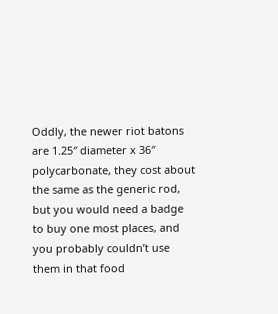Oddly, the newer riot batons are 1.25″ diameter x 36″ polycarbonate, they cost about the same as the generic rod, but you would need a badge to buy one most places, and you probably couldn’t use them in that food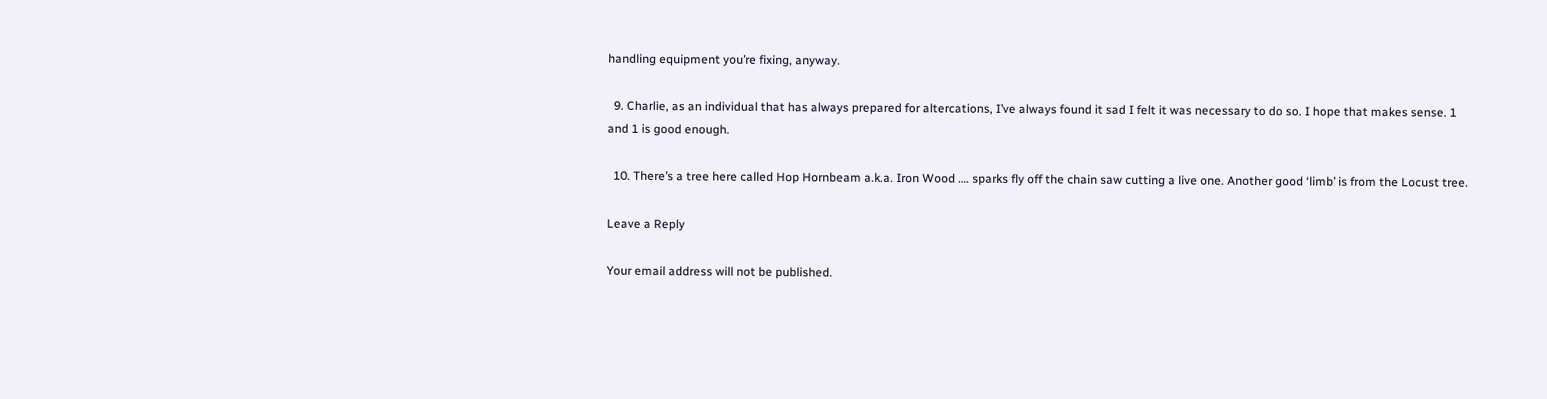handling equipment you’re fixing, anyway.

  9. Charlie, as an individual that has always prepared for altercations, I’ve always found it sad I felt it was necessary to do so. I hope that makes sense. 1 and 1 is good enough.

  10. There’s a tree here called Hop Hornbeam a.k.a. Iron Wood …. sparks fly off the chain saw cutting a live one. Another good ‘limb’ is from the Locust tree.

Leave a Reply

Your email address will not be published.